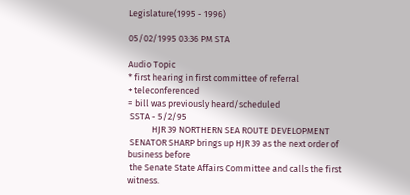Legislature(1995 - 1996)

05/02/1995 03:36 PM STA

Audio Topic
* first hearing in first committee of referral
+ teleconferenced
= bill was previously heard/scheduled
 SSTA - 5/2/95
            HJR 39 NORTHERN SEA ROUTE DEVELOPMENT
 SENATOR SHARP brings up HJR 39 as the next order of business before
 the Senate State Affairs Committee and calls the first witness.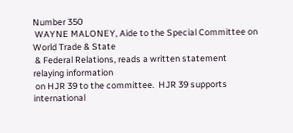Number 350
 WAYNE MALONEY, Aide to the Special Committee on World Trade & State
 & Federal Relations, reads a written statement relaying information
 on HJR 39 to the committee.  HJR 39 supports international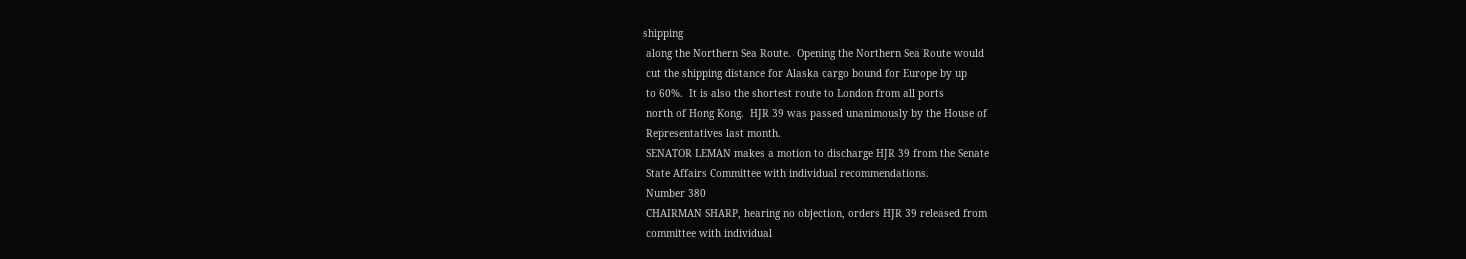shipping
 along the Northern Sea Route.  Opening the Northern Sea Route would
 cut the shipping distance for Alaska cargo bound for Europe by up
 to 60%.  It is also the shortest route to London from all ports
 north of Hong Kong.  HJR 39 was passed unanimously by the House of
 Representatives last month.
 SENATOR LEMAN makes a motion to discharge HJR 39 from the Senate
 State Affairs Committee with individual recommendations.
 Number 380
 CHAIRMAN SHARP, hearing no objection, orders HJR 39 released from
 committee with individual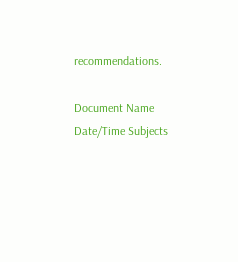recommendations.

Document Name Date/Time Subjects